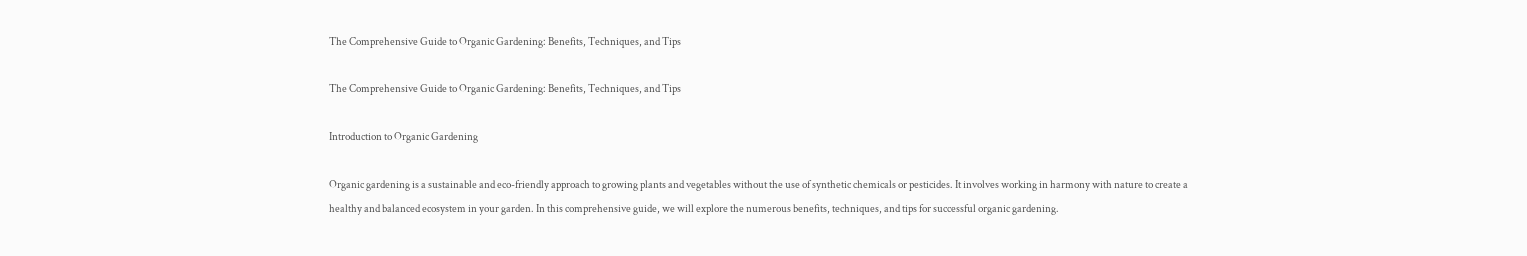The Comprehensive Guide to Organic Gardening: Benefits, Techniques, and Tips

The Comprehensive Guide to Organic Gardening: Benefits, Techniques, and Tips

Introduction to Organic Gardening

Organic gardening is a sustainable and eco-friendly approach to growing plants and vegetables without the use of synthetic chemicals or pesticides. It involves working in harmony with nature to create a healthy and balanced ecosystem in your garden. In this comprehensive guide, we will explore the numerous benefits, techniques, and tips for successful organic gardening.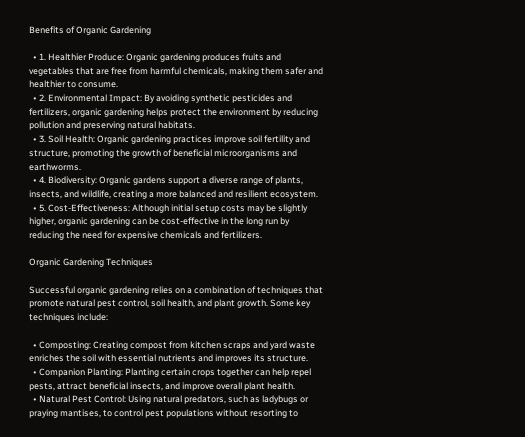Benefits of Organic Gardening

  • 1. Healthier Produce: Organic gardening produces fruits and vegetables that are free from harmful chemicals, making them safer and healthier to consume.
  • 2. Environmental Impact: By avoiding synthetic pesticides and fertilizers, organic gardening helps protect the environment by reducing pollution and preserving natural habitats.
  • 3. Soil Health: Organic gardening practices improve soil fertility and structure, promoting the growth of beneficial microorganisms and earthworms.
  • 4. Biodiversity: Organic gardens support a diverse range of plants, insects, and wildlife, creating a more balanced and resilient ecosystem.
  • 5. Cost-Effectiveness: Although initial setup costs may be slightly higher, organic gardening can be cost-effective in the long run by reducing the need for expensive chemicals and fertilizers.

Organic Gardening Techniques

Successful organic gardening relies on a combination of techniques that promote natural pest control, soil health, and plant growth. Some key techniques include:

  • Composting: Creating compost from kitchen scraps and yard waste enriches the soil with essential nutrients and improves its structure.
  • Companion Planting: Planting certain crops together can help repel pests, attract beneficial insects, and improve overall plant health.
  • Natural Pest Control: Using natural predators, such as ladybugs or praying mantises, to control pest populations without resorting to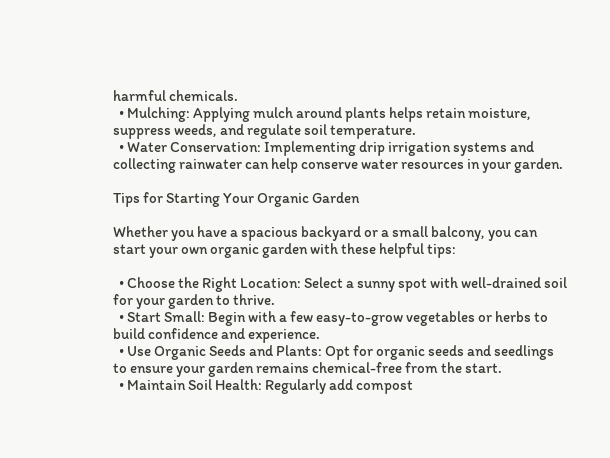harmful chemicals.
  • Mulching: Applying mulch around plants helps retain moisture, suppress weeds, and regulate soil temperature.
  • Water Conservation: Implementing drip irrigation systems and collecting rainwater can help conserve water resources in your garden.

Tips for Starting Your Organic Garden

Whether you have a spacious backyard or a small balcony, you can start your own organic garden with these helpful tips:

  • Choose the Right Location: Select a sunny spot with well-drained soil for your garden to thrive.
  • Start Small: Begin with a few easy-to-grow vegetables or herbs to build confidence and experience.
  • Use Organic Seeds and Plants: Opt for organic seeds and seedlings to ensure your garden remains chemical-free from the start.
  • Maintain Soil Health: Regularly add compost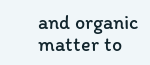and organic matter to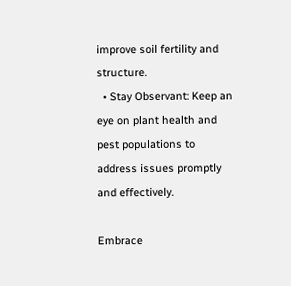improve soil fertility and structure.
  • Stay Observant: Keep an eye on plant health and pest populations to address issues promptly and effectively.

Embrace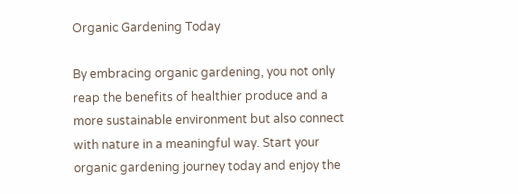Organic Gardening Today

By embracing organic gardening, you not only reap the benefits of healthier produce and a more sustainable environment but also connect with nature in a meaningful way. Start your organic gardening journey today and enjoy the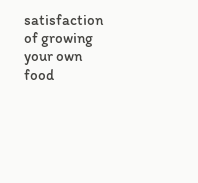satisfaction of growing your own food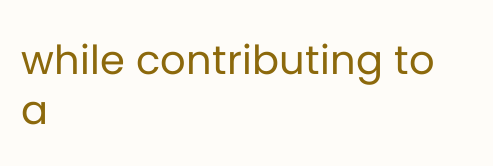while contributing to a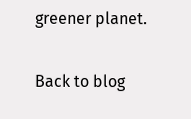greener planet.

Back to blog